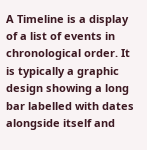A Timeline is a display of a list of events in chronological order. It is typically a graphic design showing a long bar labelled with dates alongside itself and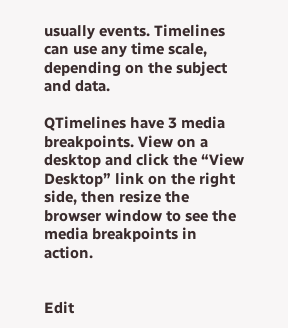usually events. Timelines can use any time scale, depending on the subject and data.

QTimelines have 3 media breakpoints. View on a desktop and click the “View Desktop” link on the right side, then resize the browser window to see the media breakpoints in action.


Edit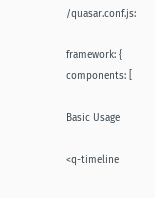/quasar.conf.js:

framework: {
components: [

Basic Usage

<q-timeline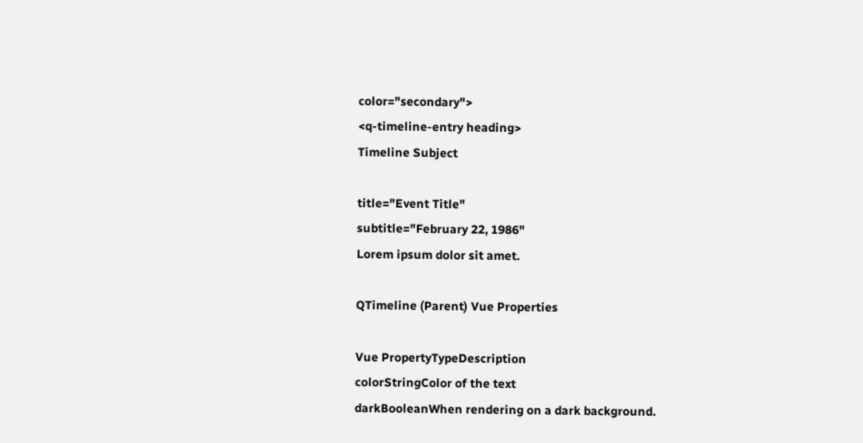color="secondary">
<q-timeline-entry heading>
Timeline Subject

title="Event Title"
subtitle="February 22, 1986"
Lorem ipsum dolor sit amet.

QTimeline (Parent) Vue Properties

Vue PropertyTypeDescription
colorStringColor of the text
darkBooleanWhen rendering on a dark background.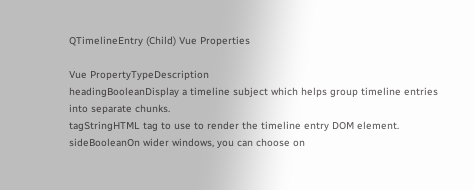QTimelineEntry (Child) Vue Properties

Vue PropertyTypeDescription
headingBooleanDisplay a timeline subject which helps group timeline entries into separate chunks.
tagStringHTML tag to use to render the timeline entry DOM element.
sideBooleanOn wider windows, you can choose on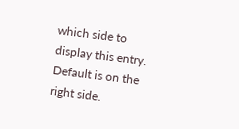which side to display this entry. Default is on the right side.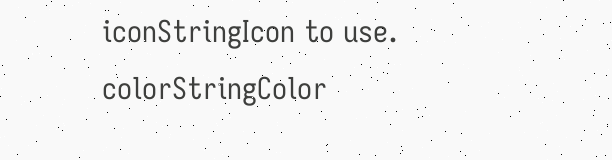iconStringIcon to use.
colorStringColor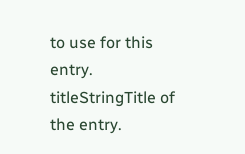to use for this entry.
titleStringTitle of the entry.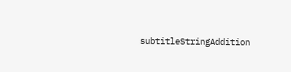subtitleStringAddition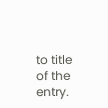to title of the entry.